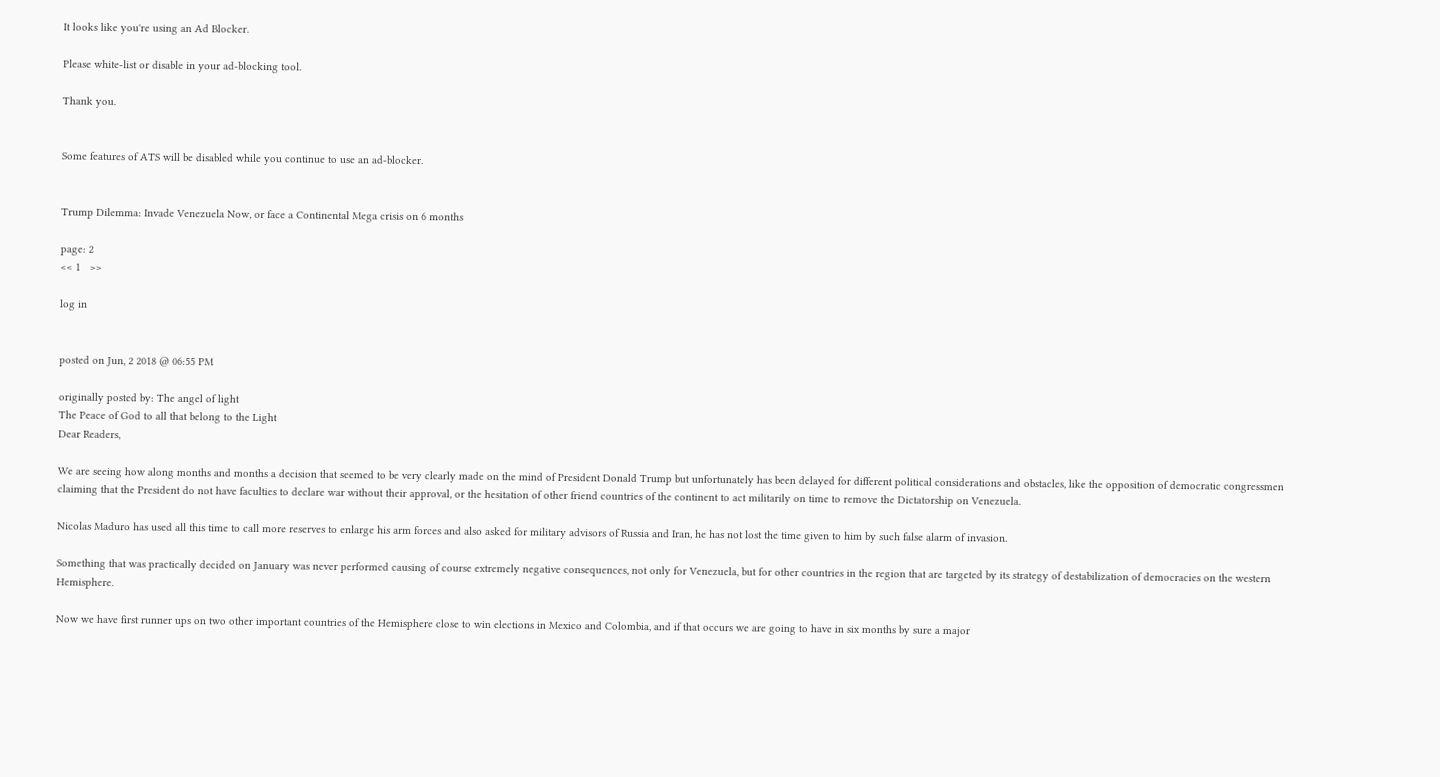It looks like you're using an Ad Blocker.

Please white-list or disable in your ad-blocking tool.

Thank you.


Some features of ATS will be disabled while you continue to use an ad-blocker.


Trump Dilemma: Invade Venezuela Now, or face a Continental Mega crisis on 6 months

page: 2
<< 1   >>

log in


posted on Jun, 2 2018 @ 06:55 PM

originally posted by: The angel of light
The Peace of God to all that belong to the Light
Dear Readers,

We are seeing how along months and months a decision that seemed to be very clearly made on the mind of President Donald Trump but unfortunately has been delayed for different political considerations and obstacles, like the opposition of democratic congressmen claiming that the President do not have faculties to declare war without their approval, or the hesitation of other friend countries of the continent to act militarily on time to remove the Dictatorship on Venezuela.

Nicolas Maduro has used all this time to call more reserves to enlarge his arm forces and also asked for military advisors of Russia and Iran, he has not lost the time given to him by such false alarm of invasion.

Something that was practically decided on January was never performed causing of course extremely negative consequences, not only for Venezuela, but for other countries in the region that are targeted by its strategy of destabilization of democracies on the western Hemisphere.

Now we have first runner ups on two other important countries of the Hemisphere close to win elections in Mexico and Colombia, and if that occurs we are going to have in six months by sure a major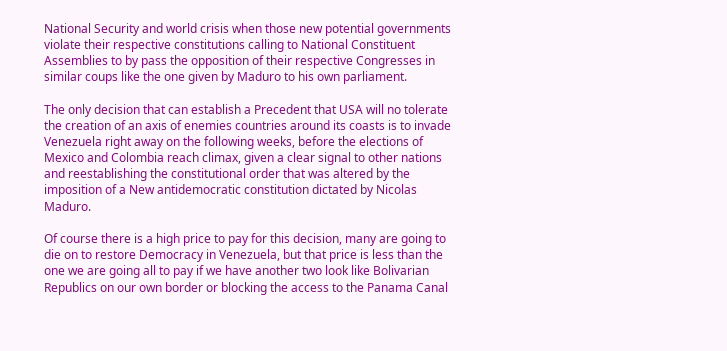National Security and world crisis when those new potential governments violate their respective constitutions calling to National Constituent Assemblies to by pass the opposition of their respective Congresses in similar coups like the one given by Maduro to his own parliament.

The only decision that can establish a Precedent that USA will no tolerate the creation of an axis of enemies countries around its coasts is to invade Venezuela right away on the following weeks, before the elections of Mexico and Colombia reach climax, given a clear signal to other nations and reestablishing the constitutional order that was altered by the imposition of a New antidemocratic constitution dictated by Nicolas Maduro.

Of course there is a high price to pay for this decision, many are going to die on to restore Democracy in Venezuela, but that price is less than the one we are going all to pay if we have another two look like Bolivarian Republics on our own border or blocking the access to the Panama Canal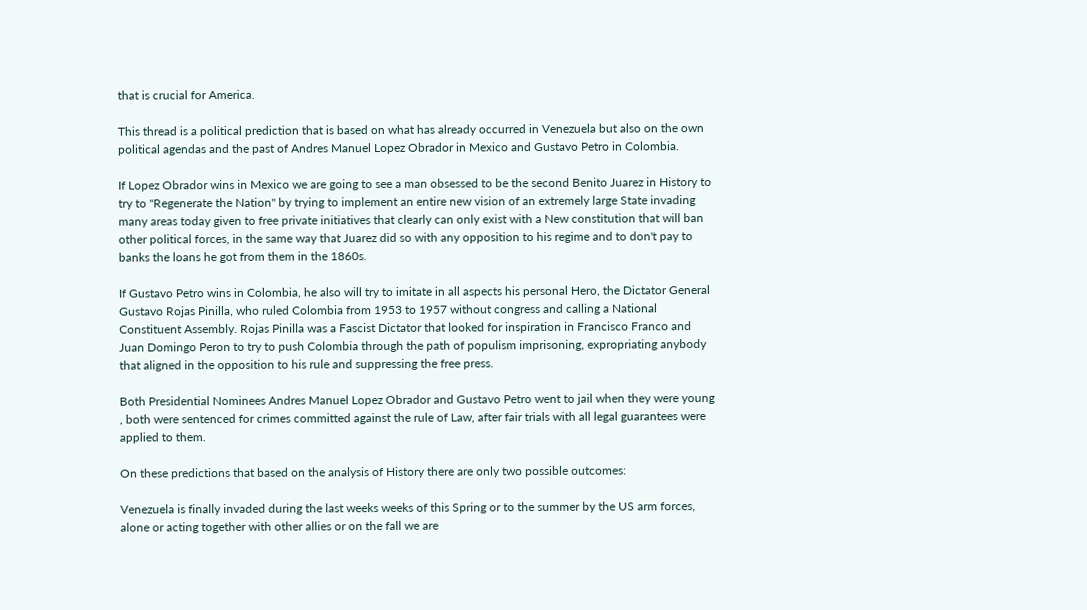that is crucial for America.

This thread is a political prediction that is based on what has already occurred in Venezuela but also on the own political agendas and the past of Andres Manuel Lopez Obrador in Mexico and Gustavo Petro in Colombia.

If Lopez Obrador wins in Mexico we are going to see a man obsessed to be the second Benito Juarez in History to try to "Regenerate the Nation" by trying to implement an entire new vision of an extremely large State invading many areas today given to free private initiatives that clearly can only exist with a New constitution that will ban other political forces, in the same way that Juarez did so with any opposition to his regime and to don't pay to banks the loans he got from them in the 1860s.

If Gustavo Petro wins in Colombia, he also will try to imitate in all aspects his personal Hero, the Dictator General Gustavo Rojas Pinilla, who ruled Colombia from 1953 to 1957 without congress and calling a National Constituent Assembly. Rojas Pinilla was a Fascist Dictator that looked for inspiration in Francisco Franco and Juan Domingo Peron to try to push Colombia through the path of populism imprisoning, expropriating anybody that aligned in the opposition to his rule and suppressing the free press.

Both Presidential Nominees Andres Manuel Lopez Obrador and Gustavo Petro went to jail when they were young , both were sentenced for crimes committed against the rule of Law, after fair trials with all legal guarantees were applied to them.

On these predictions that based on the analysis of History there are only two possible outcomes:

Venezuela is finally invaded during the last weeks weeks of this Spring or to the summer by the US arm forces, alone or acting together with other allies or on the fall we are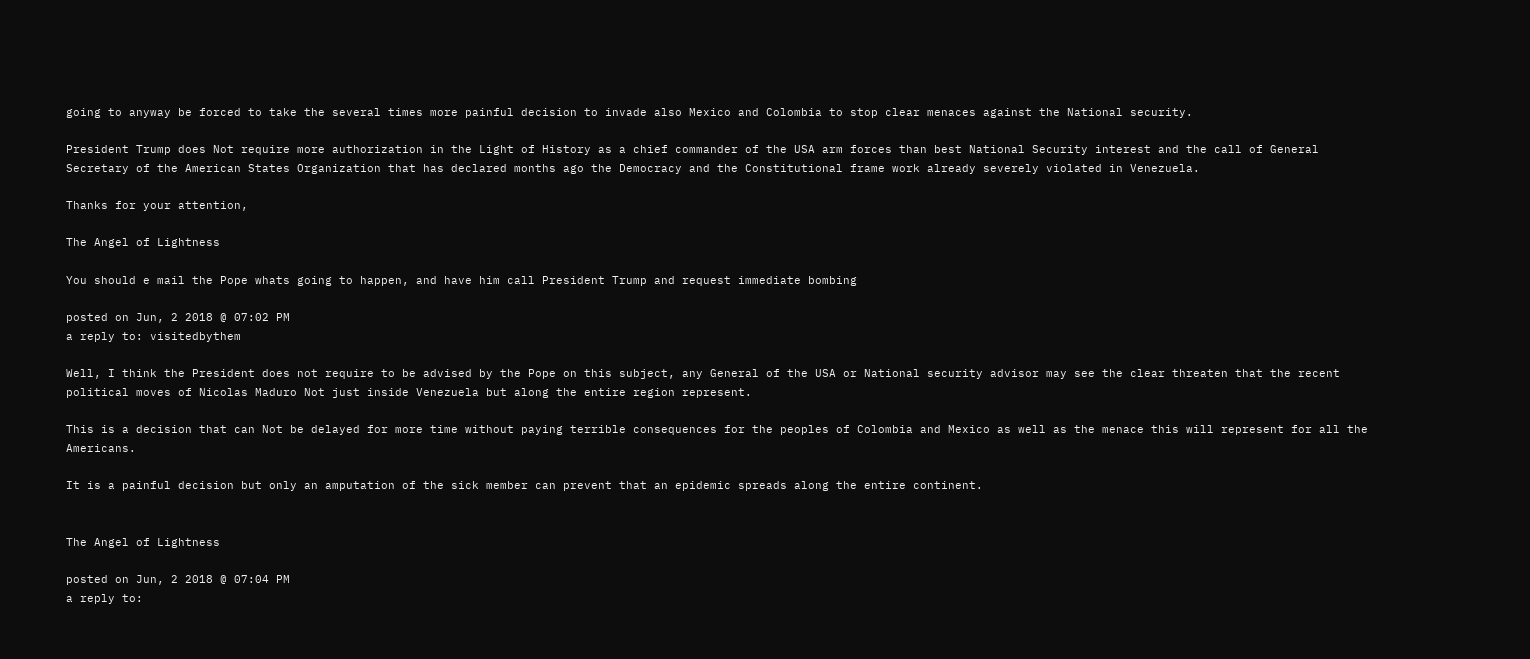going to anyway be forced to take the several times more painful decision to invade also Mexico and Colombia to stop clear menaces against the National security.

President Trump does Not require more authorization in the Light of History as a chief commander of the USA arm forces than best National Security interest and the call of General Secretary of the American States Organization that has declared months ago the Democracy and the Constitutional frame work already severely violated in Venezuela.

Thanks for your attention,

The Angel of Lightness

You should e mail the Pope whats going to happen, and have him call President Trump and request immediate bombing

posted on Jun, 2 2018 @ 07:02 PM
a reply to: visitedbythem

Well, I think the President does not require to be advised by the Pope on this subject, any General of the USA or National security advisor may see the clear threaten that the recent political moves of Nicolas Maduro Not just inside Venezuela but along the entire region represent.

This is a decision that can Not be delayed for more time without paying terrible consequences for the peoples of Colombia and Mexico as well as the menace this will represent for all the Americans.

It is a painful decision but only an amputation of the sick member can prevent that an epidemic spreads along the entire continent.


The Angel of Lightness

posted on Jun, 2 2018 @ 07:04 PM
a reply to: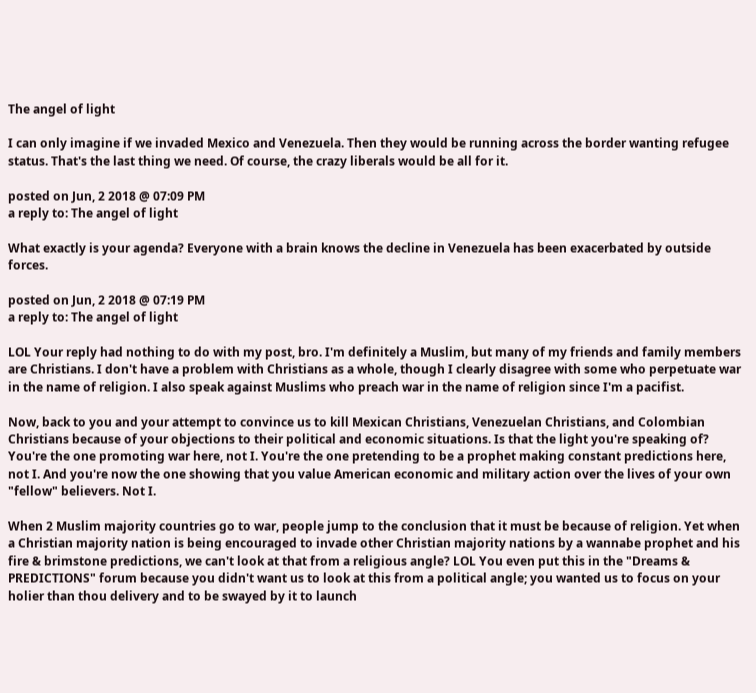The angel of light

I can only imagine if we invaded Mexico and Venezuela. Then they would be running across the border wanting refugee status. That's the last thing we need. Of course, the crazy liberals would be all for it.

posted on Jun, 2 2018 @ 07:09 PM
a reply to: The angel of light

What exactly is your agenda? Everyone with a brain knows the decline in Venezuela has been exacerbated by outside forces.

posted on Jun, 2 2018 @ 07:19 PM
a reply to: The angel of light

LOL Your reply had nothing to do with my post, bro. I'm definitely a Muslim, but many of my friends and family members are Christians. I don't have a problem with Christians as a whole, though I clearly disagree with some who perpetuate war in the name of religion. I also speak against Muslims who preach war in the name of religion since I'm a pacifist.

Now, back to you and your attempt to convince us to kill Mexican Christians, Venezuelan Christians, and Colombian Christians because of your objections to their political and economic situations. Is that the light you're speaking of? You're the one promoting war here, not I. You're the one pretending to be a prophet making constant predictions here, not I. And you're now the one showing that you value American economic and military action over the lives of your own "fellow" believers. Not I.

When 2 Muslim majority countries go to war, people jump to the conclusion that it must be because of religion. Yet when a Christian majority nation is being encouraged to invade other Christian majority nations by a wannabe prophet and his fire & brimstone predictions, we can't look at that from a religious angle? LOL You even put this in the "Dreams & PREDICTIONS" forum because you didn't want us to look at this from a political angle; you wanted us to focus on your holier than thou delivery and to be swayed by it to launch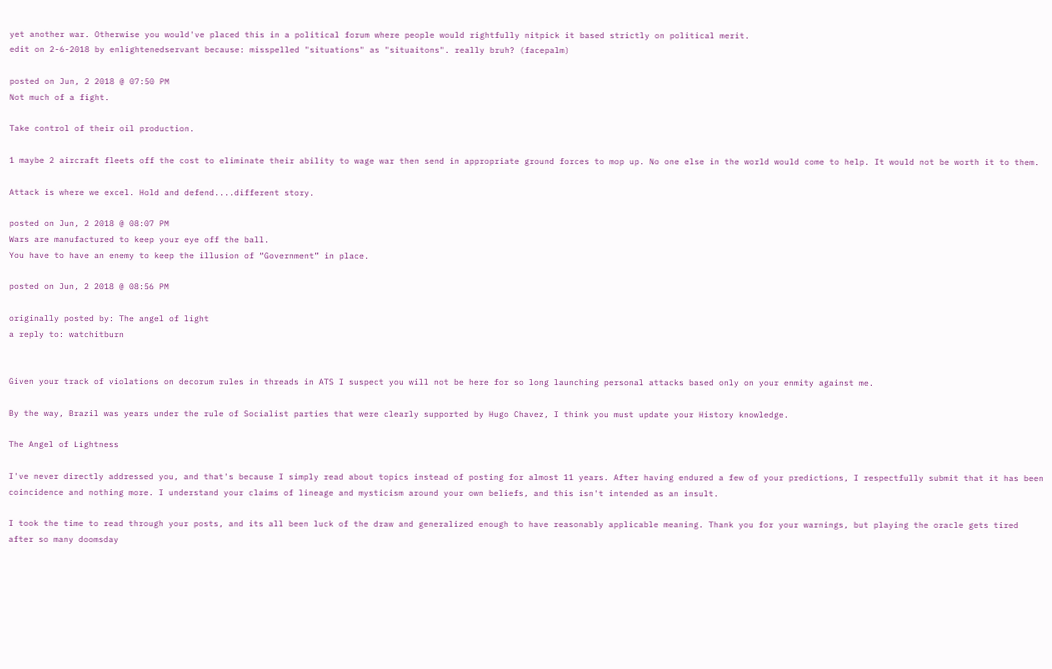yet another war. Otherwise you would've placed this in a political forum where people would rightfully nitpick it based strictly on political merit.
edit on 2-6-2018 by enlightenedservant because: misspelled "situations" as "situaitons". really bruh? (facepalm)

posted on Jun, 2 2018 @ 07:50 PM
Not much of a fight.

Take control of their oil production.

1 maybe 2 aircraft fleets off the cost to eliminate their ability to wage war then send in appropriate ground forces to mop up. No one else in the world would come to help. It would not be worth it to them.

Attack is where we excel. Hold and defend....different story.

posted on Jun, 2 2018 @ 08:07 PM
Wars are manufactured to keep your eye off the ball.
You have to have an enemy to keep the illusion of “Government” in place.

posted on Jun, 2 2018 @ 08:56 PM

originally posted by: The angel of light
a reply to: watchitburn


Given your track of violations on decorum rules in threads in ATS I suspect you will not be here for so long launching personal attacks based only on your enmity against me.

By the way, Brazil was years under the rule of Socialist parties that were clearly supported by Hugo Chavez, I think you must update your History knowledge.

The Angel of Lightness

I've never directly addressed you, and that's because I simply read about topics instead of posting for almost 11 years. After having endured a few of your predictions, I respectfully submit that it has been coincidence and nothing more. I understand your claims of lineage and mysticism around your own beliefs, and this isn't intended as an insult.

I took the time to read through your posts, and its all been luck of the draw and generalized enough to have reasonably applicable meaning. Thank you for your warnings, but playing the oracle gets tired after so many doomsday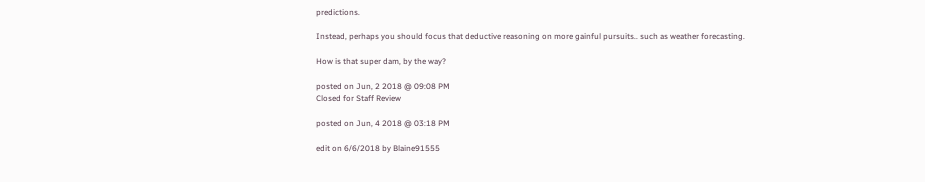predictions.

Instead, perhaps you should focus that deductive reasoning on more gainful pursuits.. such as weather forecasting.

How is that super dam, by the way?

posted on Jun, 2 2018 @ 09:08 PM
Closed for Staff Review

posted on Jun, 4 2018 @ 03:18 PM

edit on 6/6/2018 by Blaine91555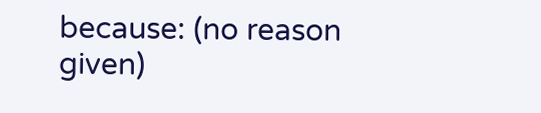because: (no reason given)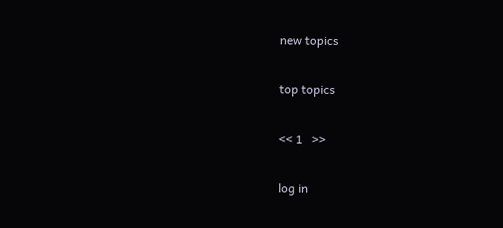new topics

top topics

<< 1   >>

log in